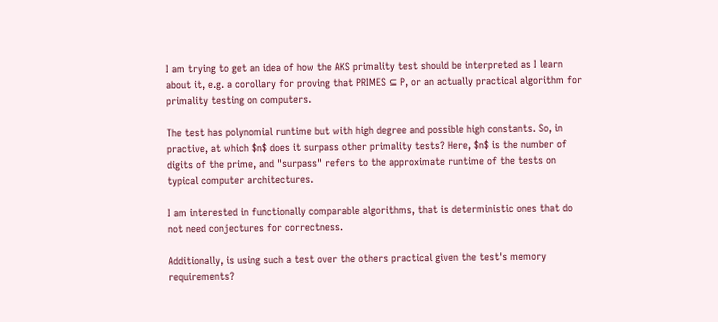I am trying to get an idea of how the AKS primality test should be interpreted as I learn about it, e.g. a corollary for proving that PRIMES ⊆ P, or an actually practical algorithm for primality testing on computers.

The test has polynomial runtime but with high degree and possible high constants. So, in practive, at which $n$ does it surpass other primality tests? Here, $n$ is the number of digits of the prime, and "surpass" refers to the approximate runtime of the tests on typical computer architectures.

I am interested in functionally comparable algorithms, that is deterministic ones that do not need conjectures for correctness.

Additionally, is using such a test over the others practical given the test's memory requirements?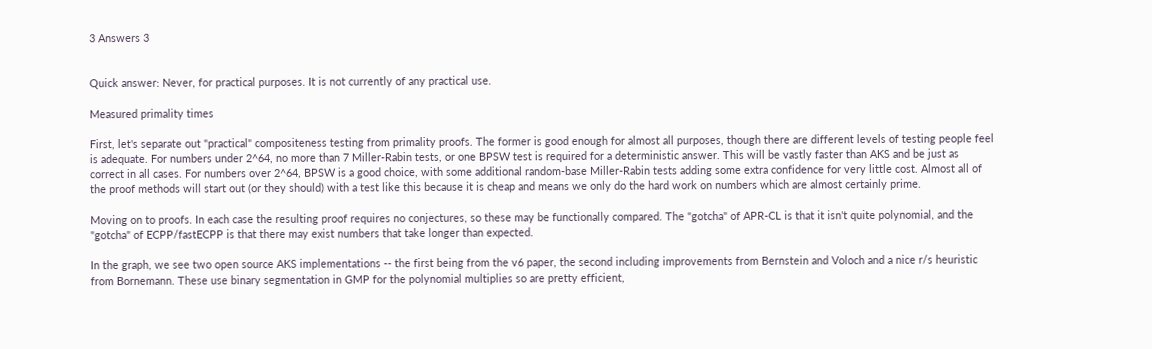3 Answers 3


Quick answer: Never, for practical purposes. It is not currently of any practical use.

Measured primality times

First, let's separate out "practical" compositeness testing from primality proofs. The former is good enough for almost all purposes, though there are different levels of testing people feel is adequate. For numbers under 2^64, no more than 7 Miller-Rabin tests, or one BPSW test is required for a deterministic answer. This will be vastly faster than AKS and be just as correct in all cases. For numbers over 2^64, BPSW is a good choice, with some additional random-base Miller-Rabin tests adding some extra confidence for very little cost. Almost all of the proof methods will start out (or they should) with a test like this because it is cheap and means we only do the hard work on numbers which are almost certainly prime.

Moving on to proofs. In each case the resulting proof requires no conjectures, so these may be functionally compared. The "gotcha" of APR-CL is that it isn't quite polynomial, and the "gotcha" of ECPP/fastECPP is that there may exist numbers that take longer than expected.

In the graph, we see two open source AKS implementations -- the first being from the v6 paper, the second including improvements from Bernstein and Voloch and a nice r/s heuristic from Bornemann. These use binary segmentation in GMP for the polynomial multiplies so are pretty efficient,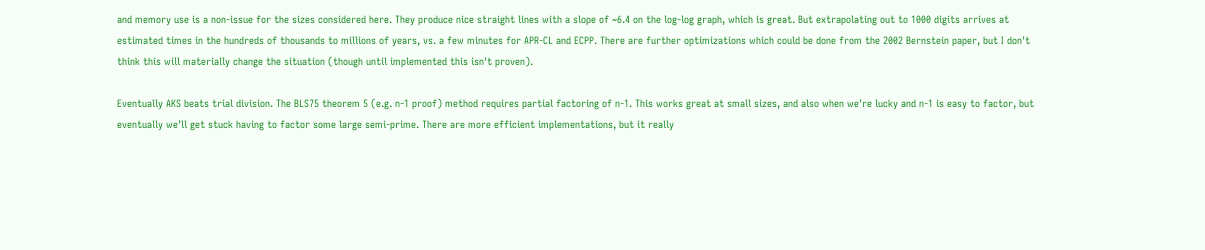and memory use is a non-issue for the sizes considered here. They produce nice straight lines with a slope of ~6.4 on the log-log graph, which is great. But extrapolating out to 1000 digits arrives at estimated times in the hundreds of thousands to millions of years, vs. a few minutes for APR-CL and ECPP. There are further optimizations which could be done from the 2002 Bernstein paper, but I don't think this will materially change the situation (though until implemented this isn't proven).

Eventually AKS beats trial division. The BLS75 theorem 5 (e.g. n-1 proof) method requires partial factoring of n-1. This works great at small sizes, and also when we're lucky and n-1 is easy to factor, but eventually we'll get stuck having to factor some large semi-prime. There are more efficient implementations, but it really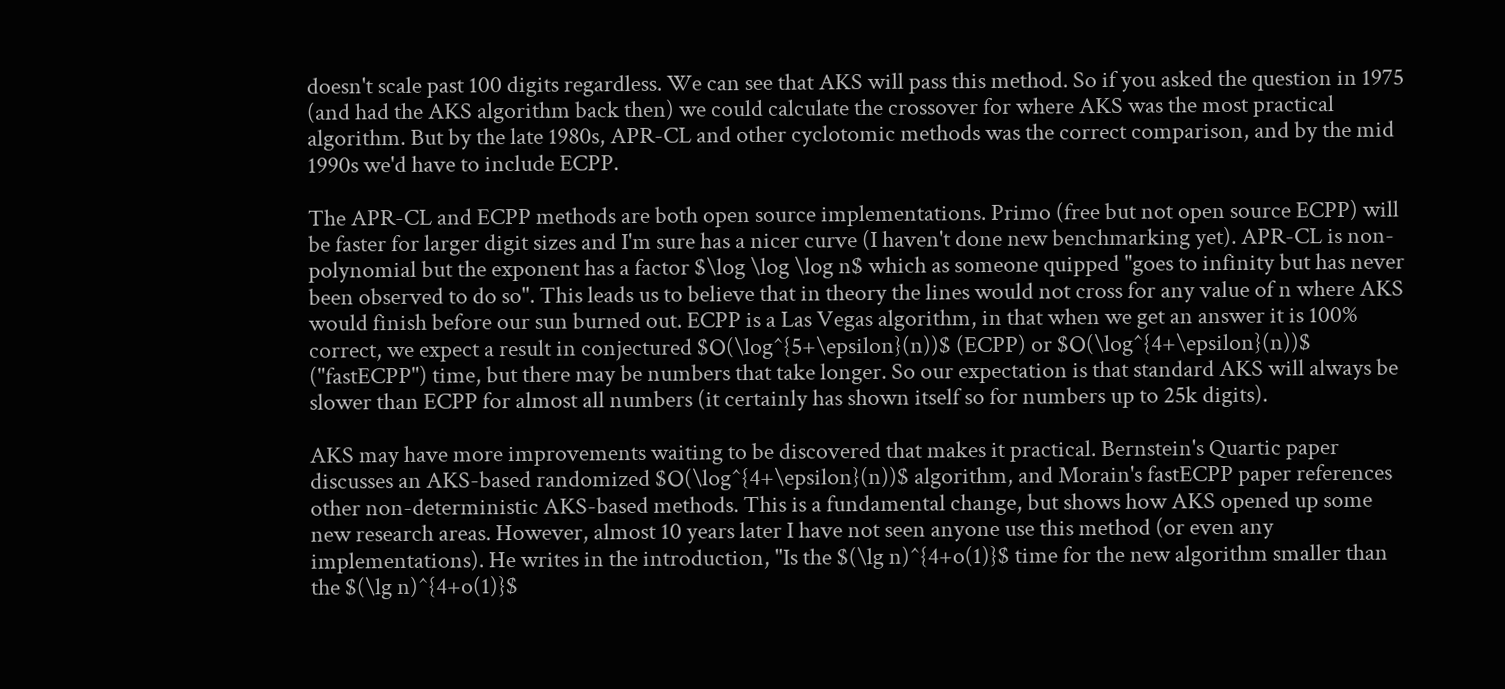doesn't scale past 100 digits regardless. We can see that AKS will pass this method. So if you asked the question in 1975 (and had the AKS algorithm back then) we could calculate the crossover for where AKS was the most practical algorithm. But by the late 1980s, APR-CL and other cyclotomic methods was the correct comparison, and by the mid 1990s we'd have to include ECPP.

The APR-CL and ECPP methods are both open source implementations. Primo (free but not open source ECPP) will be faster for larger digit sizes and I'm sure has a nicer curve (I haven't done new benchmarking yet). APR-CL is non-polynomial but the exponent has a factor $\log \log \log n$ which as someone quipped "goes to infinity but has never been observed to do so". This leads us to believe that in theory the lines would not cross for any value of n where AKS would finish before our sun burned out. ECPP is a Las Vegas algorithm, in that when we get an answer it is 100% correct, we expect a result in conjectured $O(\log^{5+\epsilon}(n))$ (ECPP) or $O(\log^{4+\epsilon}(n))$ ("fastECPP") time, but there may be numbers that take longer. So our expectation is that standard AKS will always be slower than ECPP for almost all numbers (it certainly has shown itself so for numbers up to 25k digits).

AKS may have more improvements waiting to be discovered that makes it practical. Bernstein's Quartic paper discusses an AKS-based randomized $O(\log^{4+\epsilon}(n))$ algorithm, and Morain's fastECPP paper references other non-deterministic AKS-based methods. This is a fundamental change, but shows how AKS opened up some new research areas. However, almost 10 years later I have not seen anyone use this method (or even any implementations). He writes in the introduction, "Is the $(\lg n)^{4+o(1)}$ time for the new algorithm smaller than the $(\lg n)^{4+o(1)}$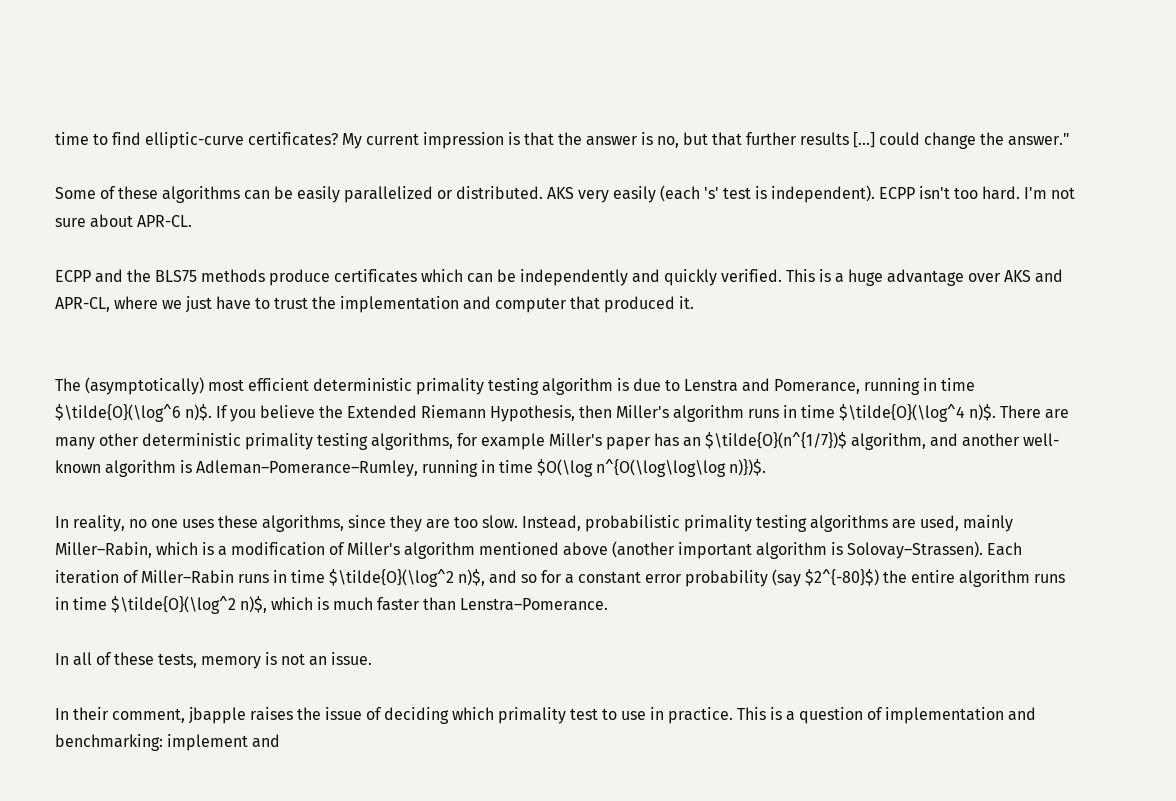time to find elliptic-curve certificates? My current impression is that the answer is no, but that further results [...] could change the answer."

Some of these algorithms can be easily parallelized or distributed. AKS very easily (each 's' test is independent). ECPP isn't too hard. I'm not sure about APR-CL.

ECPP and the BLS75 methods produce certificates which can be independently and quickly verified. This is a huge advantage over AKS and APR-CL, where we just have to trust the implementation and computer that produced it.


The (asymptotically) most efficient deterministic primality testing algorithm is due to Lenstra and Pomerance, running in time $\tilde{O}(\log^6 n)$. If you believe the Extended Riemann Hypothesis, then Miller's algorithm runs in time $\tilde{O}(\log^4 n)$. There are many other deterministic primality testing algorithms, for example Miller's paper has an $\tilde{O}(n^{1/7})$ algorithm, and another well-known algorithm is Adleman–Pomerance–Rumley, running in time $O(\log n^{O(\log\log\log n)})$.

In reality, no one uses these algorithms, since they are too slow. Instead, probabilistic primality testing algorithms are used, mainly Miller–Rabin, which is a modification of Miller's algorithm mentioned above (another important algorithm is Solovay–Strassen). Each iteration of Miller–Rabin runs in time $\tilde{O}(\log^2 n)$, and so for a constant error probability (say $2^{-80}$) the entire algorithm runs in time $\tilde{O}(\log^2 n)$, which is much faster than Lenstra–Pomerance.

In all of these tests, memory is not an issue.

In their comment, jbapple raises the issue of deciding which primality test to use in practice. This is a question of implementation and benchmarking: implement and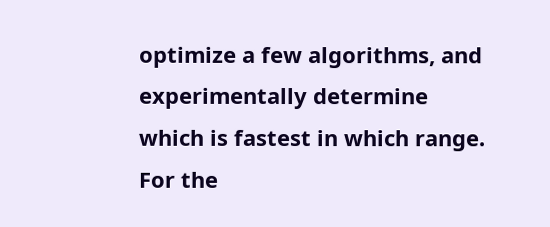optimize a few algorithms, and experimentally determine which is fastest in which range. For the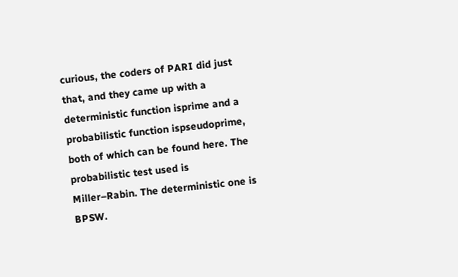curious, the coders of PARI did just that, and they came up with a deterministic function isprime and a probabilistic function ispseudoprime, both of which can be found here. The probabilistic test used is Miller–Rabin. The deterministic one is BPSW.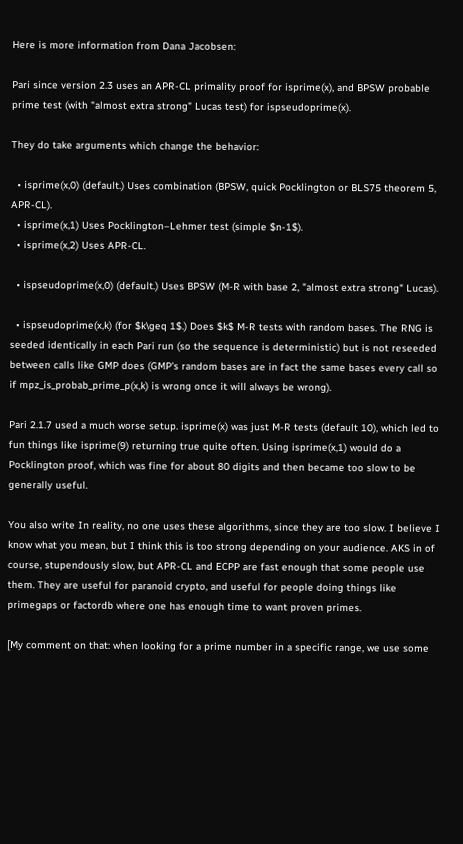Here is more information from Dana Jacobsen:

Pari since version 2.3 uses an APR-CL primality proof for isprime(x), and BPSW probable prime test (with "almost extra strong" Lucas test) for ispseudoprime(x).

They do take arguments which change the behavior:

  • isprime(x,0) (default.) Uses combination (BPSW, quick Pocklington or BLS75 theorem 5, APR-CL).
  • isprime(x,1) Uses Pocklington–Lehmer test (simple $n-1$).
  • isprime(x,2) Uses APR-CL.

  • ispseudoprime(x,0) (default.) Uses BPSW (M-R with base 2, "almost extra strong" Lucas).

  • ispseudoprime(x,k) (for $k\geq 1$.) Does $k$ M-R tests with random bases. The RNG is seeded identically in each Pari run (so the sequence is deterministic) but is not reseeded between calls like GMP does (GMP's random bases are in fact the same bases every call so if mpz_is_probab_prime_p(x,k) is wrong once it will always be wrong).

Pari 2.1.7 used a much worse setup. isprime(x) was just M-R tests (default 10), which led to fun things like isprime(9) returning true quite often. Using isprime(x,1) would do a Pocklington proof, which was fine for about 80 digits and then became too slow to be generally useful.

You also write In reality, no one uses these algorithms, since they are too slow. I believe I know what you mean, but I think this is too strong depending on your audience. AKS in of course, stupendously slow, but APR-CL and ECPP are fast enough that some people use them. They are useful for paranoid crypto, and useful for people doing things like primegaps or factordb where one has enough time to want proven primes.

[My comment on that: when looking for a prime number in a specific range, we use some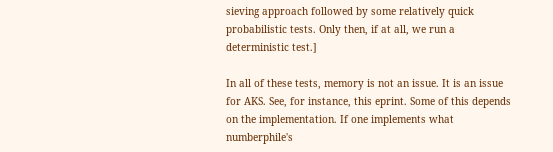sieving approach followed by some relatively quick probabilistic tests. Only then, if at all, we run a deterministic test.]

In all of these tests, memory is not an issue. It is an issue for AKS. See, for instance, this eprint. Some of this depends on the implementation. If one implements what numberphile's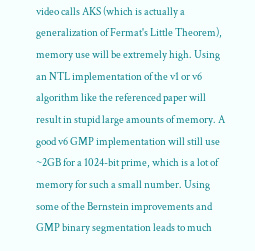video calls AKS (which is actually a generalization of Fermat's Little Theorem), memory use will be extremely high. Using an NTL implementation of the v1 or v6 algorithm like the referenced paper will result in stupid large amounts of memory. A good v6 GMP implementation will still use ~2GB for a 1024-bit prime, which is a lot of memory for such a small number. Using some of the Bernstein improvements and GMP binary segmentation leads to much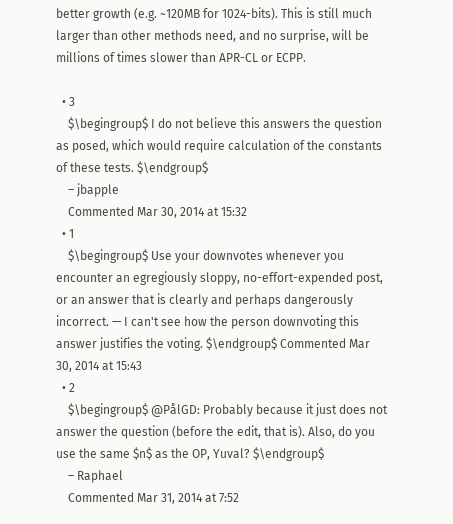better growth (e.g. ~120MB for 1024-bits). This is still much larger than other methods need, and no surprise, will be millions of times slower than APR-CL or ECPP.

  • 3
    $\begingroup$ I do not believe this answers the question as posed, which would require calculation of the constants of these tests. $\endgroup$
    – jbapple
    Commented Mar 30, 2014 at 15:32
  • 1
    $\begingroup$ Use your downvotes whenever you encounter an egregiously sloppy, no-effort-expended post, or an answer that is clearly and perhaps dangerously incorrect. — I can't see how the person downvoting this answer justifies the voting. $\endgroup$ Commented Mar 30, 2014 at 15:43
  • 2
    $\begingroup$ @PålGD: Probably because it just does not answer the question (before the edit, that is). Also, do you use the same $n$ as the OP, Yuval? $\endgroup$
    – Raphael
    Commented Mar 31, 2014 at 7:52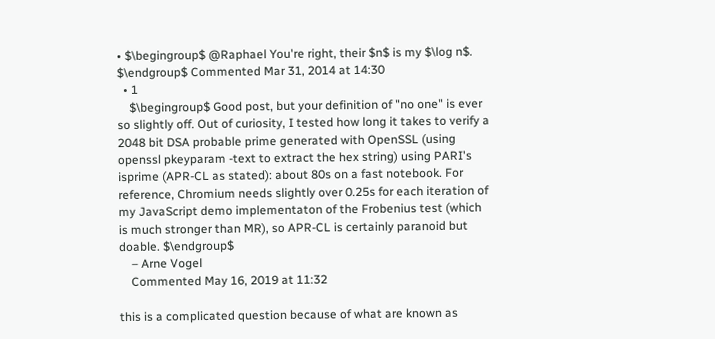• $\begingroup$ @Raphael You're right, their $n$ is my $\log n$. $\endgroup$ Commented Mar 31, 2014 at 14:30
  • 1
    $\begingroup$ Good post, but your definition of "no one" is ever so slightly off. Out of curiosity, I tested how long it takes to verify a 2048 bit DSA probable prime generated with OpenSSL (using openssl pkeyparam -text to extract the hex string) using PARI's isprime (APR-CL as stated): about 80s on a fast notebook. For reference, Chromium needs slightly over 0.25s for each iteration of my JavaScript demo implementaton of the Frobenius test (which is much stronger than MR), so APR-CL is certainly paranoid but doable. $\endgroup$
    – Arne Vogel
    Commented May 16, 2019 at 11:32

this is a complicated question because of what are known as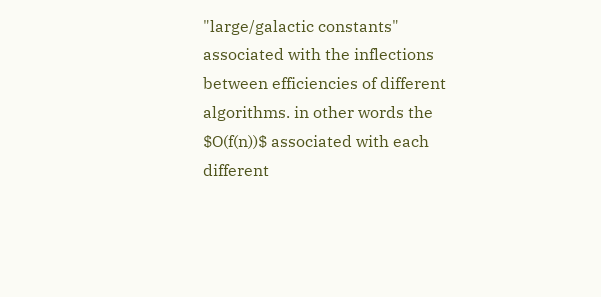"large/galactic constants" associated with the inflections between efficiencies of different algorithms. in other words the $O(f(n))$ associated with each different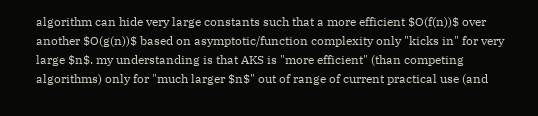algorithm can hide very large constants such that a more efficient $O(f(n))$ over another $O(g(n))$ based on asymptotic/function complexity only "kicks in" for very large $n$. my understanding is that AKS is "more efficient" (than competing algorithms) only for "much larger $n$" out of range of current practical use (and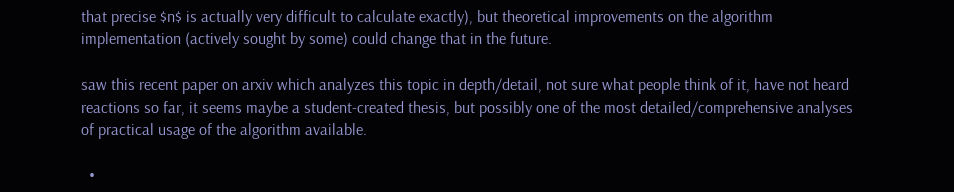that precise $n$ is actually very difficult to calculate exactly), but theoretical improvements on the algorithm implementation (actively sought by some) could change that in the future.

saw this recent paper on arxiv which analyzes this topic in depth/detail, not sure what people think of it, have not heard reactions so far, it seems maybe a student-created thesis, but possibly one of the most detailed/comprehensive analyses of practical usage of the algorithm available.

  •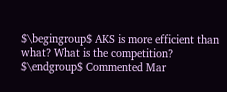$\begingroup$ AKS is more efficient than what? What is the competition? $\endgroup$ Commented Mar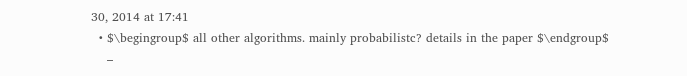30, 2014 at 17:41
  • $\begingroup$ all other algorithms. mainly probabilistc? details in the paper $\endgroup$
    –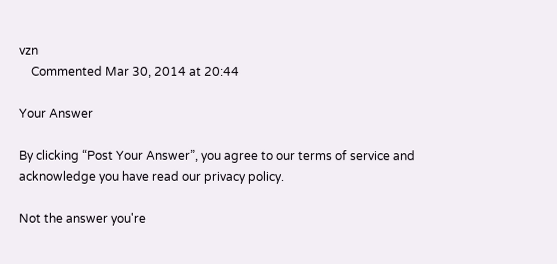vzn
    Commented Mar 30, 2014 at 20:44

Your Answer

By clicking “Post Your Answer”, you agree to our terms of service and acknowledge you have read our privacy policy.

Not the answer you're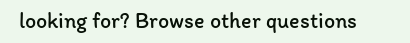looking for? Browse other questions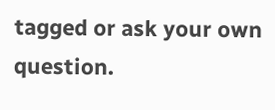tagged or ask your own question.